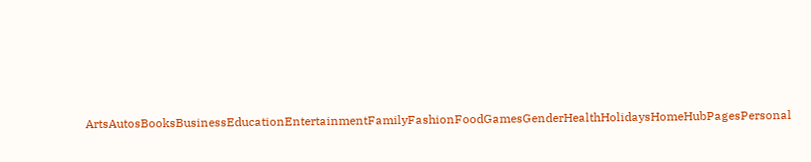ArtsAutosBooksBusinessEducationEntertainmentFamilyFashionFoodGamesGenderHealthHolidaysHomeHubPagesPersonal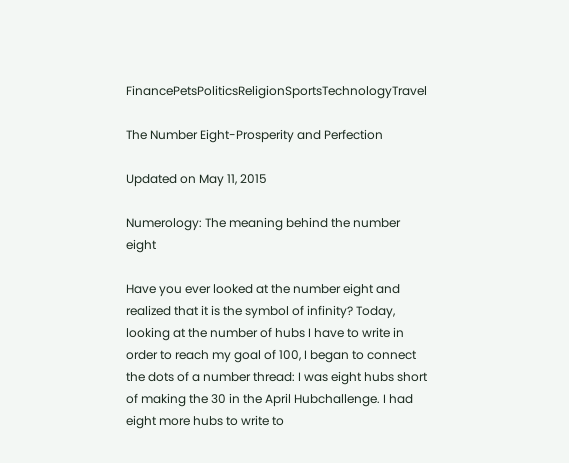FinancePetsPoliticsReligionSportsTechnologyTravel

The Number Eight-Prosperity and Perfection

Updated on May 11, 2015

Numerology: The meaning behind the number eight

Have you ever looked at the number eight and realized that it is the symbol of infinity? Today, looking at the number of hubs I have to write in order to reach my goal of 100, I began to connect the dots of a number thread: I was eight hubs short of making the 30 in the April Hubchallenge. I had eight more hubs to write to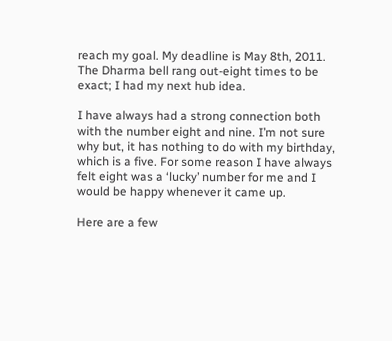reach my goal. My deadline is May 8th, 2011. The Dharma bell rang out-eight times to be exact; I had my next hub idea.

I have always had a strong connection both with the number eight and nine. I’m not sure why but, it has nothing to do with my birthday, which is a five. For some reason I have always felt eight was a ‘lucky’ number for me and I would be happy whenever it came up.

Here are a few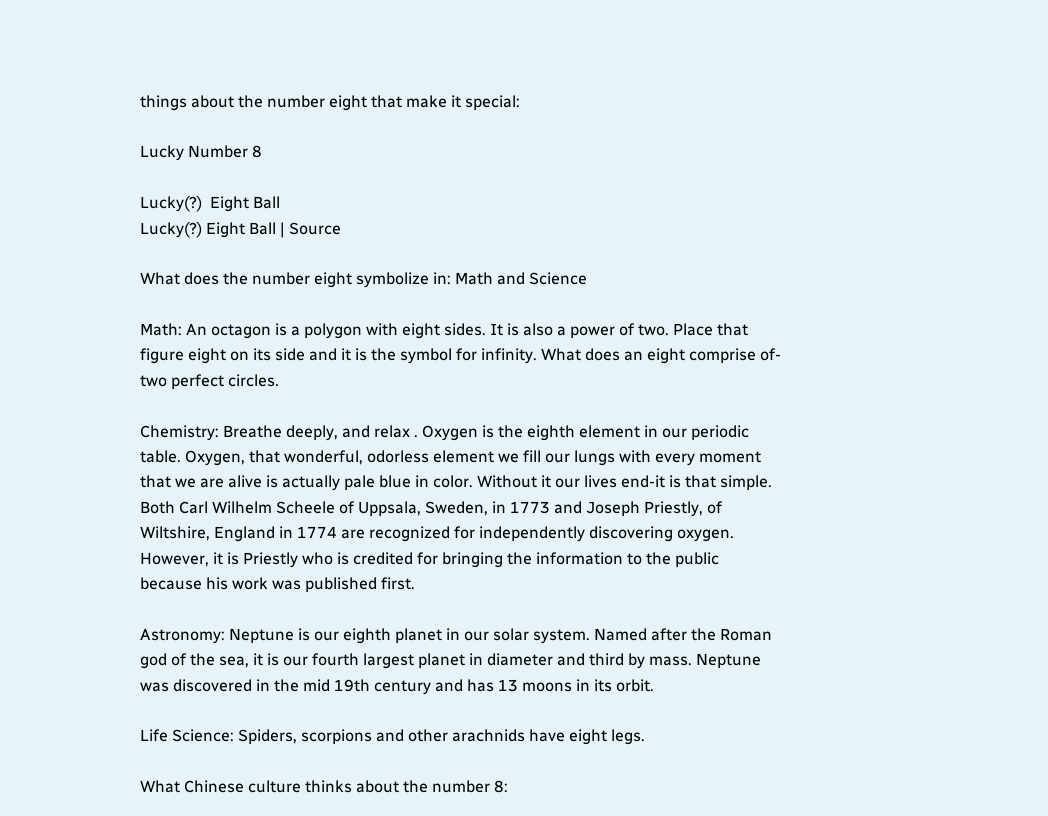things about the number eight that make it special:

Lucky Number 8

Lucky(?)  Eight Ball
Lucky(?) Eight Ball | Source

What does the number eight symbolize in: Math and Science

Math: An octagon is a polygon with eight sides. It is also a power of two. Place that figure eight on its side and it is the symbol for infinity. What does an eight comprise of-two perfect circles.

Chemistry: Breathe deeply, and relax . Oxygen is the eighth element in our periodic table. Oxygen, that wonderful, odorless element we fill our lungs with every moment that we are alive is actually pale blue in color. Without it our lives end-it is that simple. Both Carl Wilhelm Scheele of Uppsala, Sweden, in 1773 and Joseph Priestly, of Wiltshire, England in 1774 are recognized for independently discovering oxygen. However, it is Priestly who is credited for bringing the information to the public because his work was published first.

Astronomy: Neptune is our eighth planet in our solar system. Named after the Roman god of the sea, it is our fourth largest planet in diameter and third by mass. Neptune was discovered in the mid 19th century and has 13 moons in its orbit.

Life Science: Spiders, scorpions and other arachnids have eight legs.

What Chinese culture thinks about the number 8: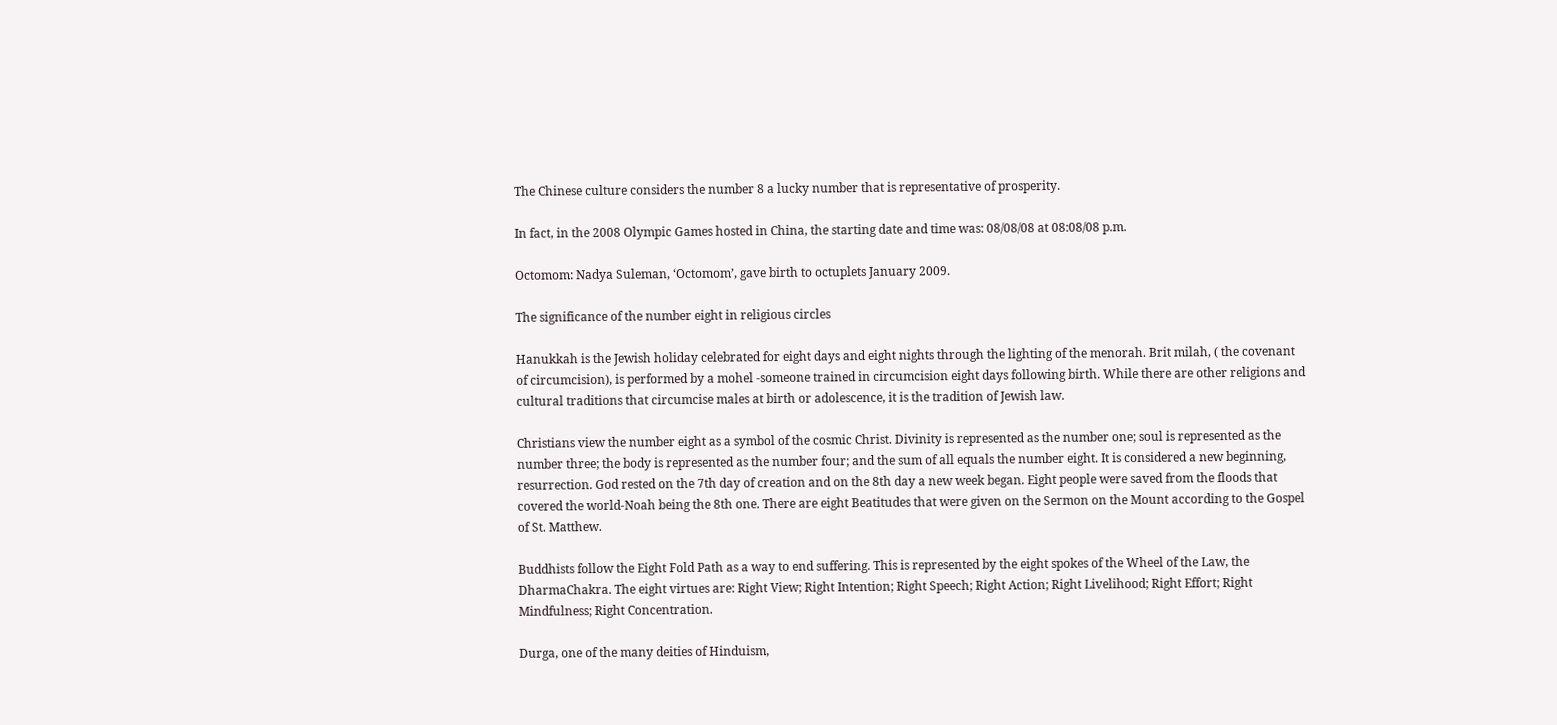The Chinese culture considers the number 8 a lucky number that is representative of prosperity.

In fact, in the 2008 Olympic Games hosted in China, the starting date and time was: 08/08/08 at 08:08/08 p.m.

Octomom: Nadya Suleman, ‘Octomom’, gave birth to octuplets January 2009.

The significance of the number eight in religious circles

Hanukkah is the Jewish holiday celebrated for eight days and eight nights through the lighting of the menorah. Brit milah, ( the covenant of circumcision), is performed by a mohel -someone trained in circumcision eight days following birth. While there are other religions and cultural traditions that circumcise males at birth or adolescence, it is the tradition of Jewish law.

Christians view the number eight as a symbol of the cosmic Christ. Divinity is represented as the number one; soul is represented as the number three; the body is represented as the number four; and the sum of all equals the number eight. It is considered a new beginning, resurrection. God rested on the 7th day of creation and on the 8th day a new week began. Eight people were saved from the floods that covered the world-Noah being the 8th one. There are eight Beatitudes that were given on the Sermon on the Mount according to the Gospel of St. Matthew.

Buddhists follow the Eight Fold Path as a way to end suffering. This is represented by the eight spokes of the Wheel of the Law, the DharmaChakra. The eight virtues are: Right View; Right Intention; Right Speech; Right Action; Right Livelihood; Right Effort; Right Mindfulness; Right Concentration.

Durga, one of the many deities of Hinduism,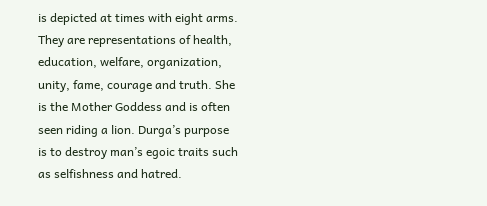is depicted at times with eight arms. They are representations of health, education, welfare, organization, unity, fame, courage and truth. She is the Mother Goddess and is often seen riding a lion. Durga’s purpose is to destroy man’s egoic traits such as selfishness and hatred.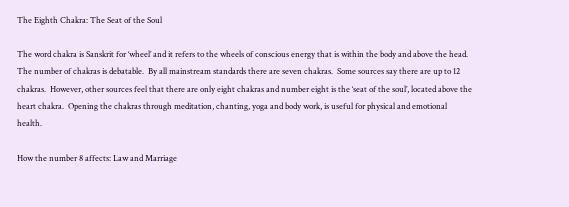The Eighth Chakra: The Seat of the Soul

The word chakra is Sanskrit for ‘wheel’ and it refers to the wheels of conscious energy that is within the body and above the head.  The number of chakras is debatable.  By all mainstream standards there are seven chakras.  Some sources say there are up to 12 chakras.  However, other sources feel that there are only eight chakras and number eight is the ‘seat of the soul’, located above the heart chakra.  Opening the chakras through meditation, chanting, yoga and body work, is useful for physical and emotional health.

How the number 8 affects: Law and Marriage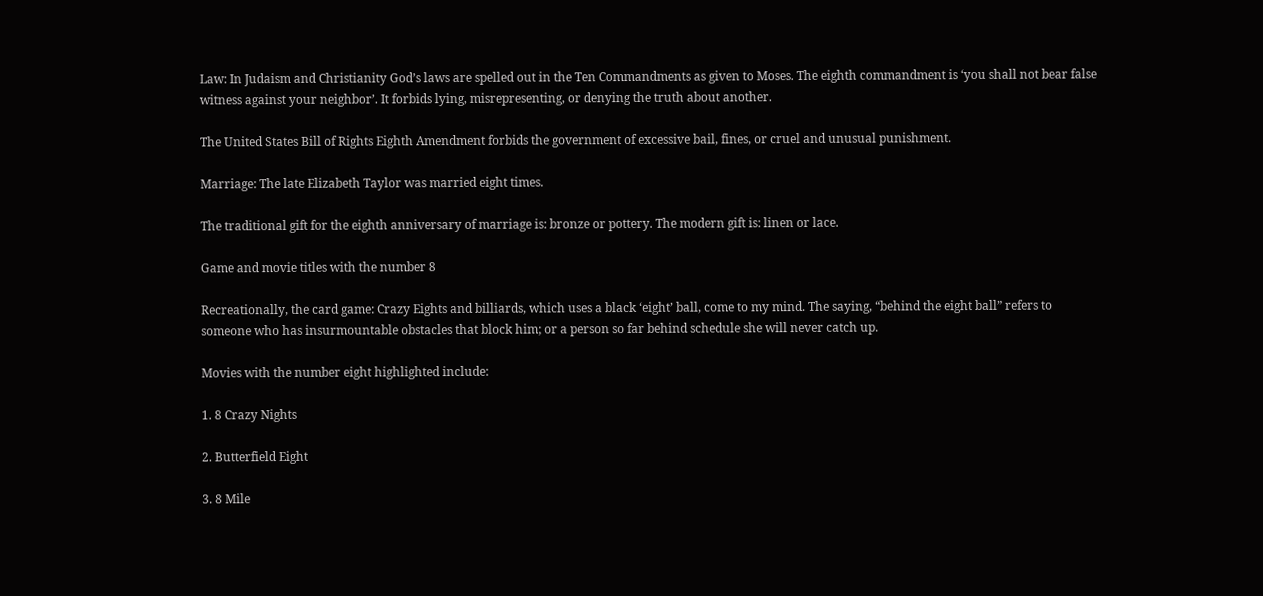Law: In Judaism and Christianity God’s laws are spelled out in the Ten Commandments as given to Moses. The eighth commandment is ‘you shall not bear false witness against your neighbor’. It forbids lying, misrepresenting, or denying the truth about another.

The United States Bill of Rights Eighth Amendment forbids the government of excessive bail, fines, or cruel and unusual punishment.

Marriage: The late Elizabeth Taylor was married eight times.

The traditional gift for the eighth anniversary of marriage is: bronze or pottery. The modern gift is: linen or lace.

Game and movie titles with the number 8

Recreationally, the card game: Crazy Eights and billiards, which uses a black ‘eight’ ball, come to my mind. The saying, “behind the eight ball” refers to someone who has insurmountable obstacles that block him; or a person so far behind schedule she will never catch up.

Movies with the number eight highlighted include:

1. 8 Crazy Nights

2. Butterfield Eight

3. 8 Mile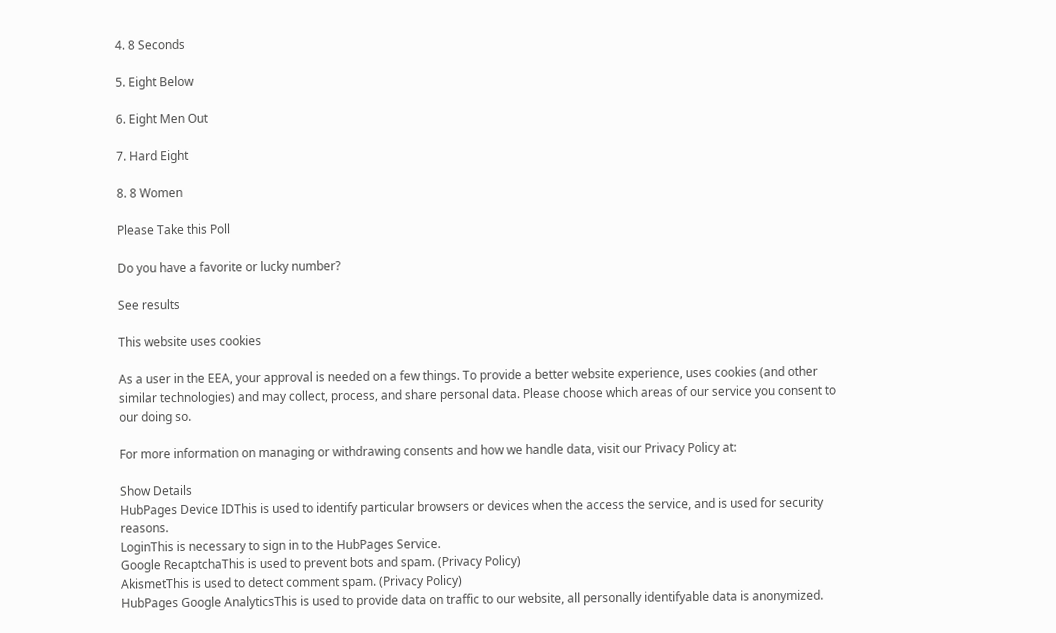4. 8 Seconds

5. Eight Below

6. Eight Men Out

7. Hard Eight

8. 8 Women

Please Take this Poll

Do you have a favorite or lucky number?

See results

This website uses cookies

As a user in the EEA, your approval is needed on a few things. To provide a better website experience, uses cookies (and other similar technologies) and may collect, process, and share personal data. Please choose which areas of our service you consent to our doing so.

For more information on managing or withdrawing consents and how we handle data, visit our Privacy Policy at:

Show Details
HubPages Device IDThis is used to identify particular browsers or devices when the access the service, and is used for security reasons.
LoginThis is necessary to sign in to the HubPages Service.
Google RecaptchaThis is used to prevent bots and spam. (Privacy Policy)
AkismetThis is used to detect comment spam. (Privacy Policy)
HubPages Google AnalyticsThis is used to provide data on traffic to our website, all personally identifyable data is anonymized.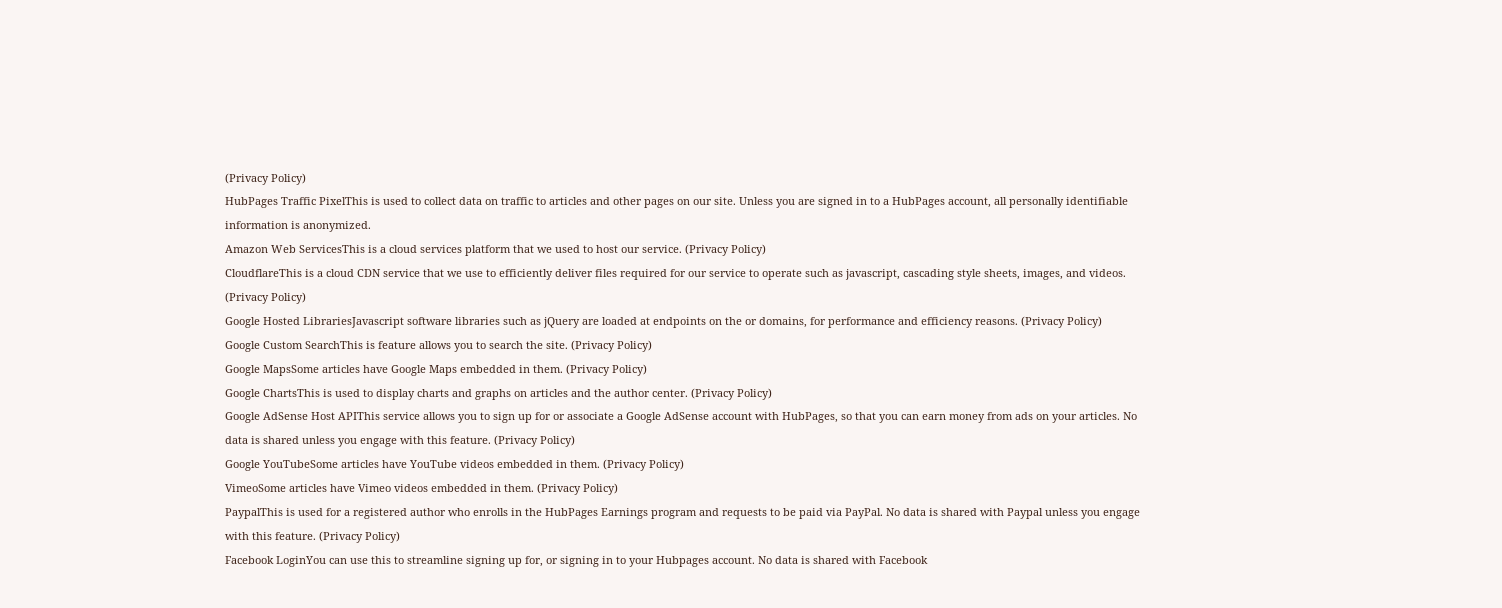(Privacy Policy)
HubPages Traffic PixelThis is used to collect data on traffic to articles and other pages on our site. Unless you are signed in to a HubPages account, all personally identifiable information is anonymized.
Amazon Web ServicesThis is a cloud services platform that we used to host our service. (Privacy Policy)
CloudflareThis is a cloud CDN service that we use to efficiently deliver files required for our service to operate such as javascript, cascading style sheets, images, and videos. (Privacy Policy)
Google Hosted LibrariesJavascript software libraries such as jQuery are loaded at endpoints on the or domains, for performance and efficiency reasons. (Privacy Policy)
Google Custom SearchThis is feature allows you to search the site. (Privacy Policy)
Google MapsSome articles have Google Maps embedded in them. (Privacy Policy)
Google ChartsThis is used to display charts and graphs on articles and the author center. (Privacy Policy)
Google AdSense Host APIThis service allows you to sign up for or associate a Google AdSense account with HubPages, so that you can earn money from ads on your articles. No data is shared unless you engage with this feature. (Privacy Policy)
Google YouTubeSome articles have YouTube videos embedded in them. (Privacy Policy)
VimeoSome articles have Vimeo videos embedded in them. (Privacy Policy)
PaypalThis is used for a registered author who enrolls in the HubPages Earnings program and requests to be paid via PayPal. No data is shared with Paypal unless you engage with this feature. (Privacy Policy)
Facebook LoginYou can use this to streamline signing up for, or signing in to your Hubpages account. No data is shared with Facebook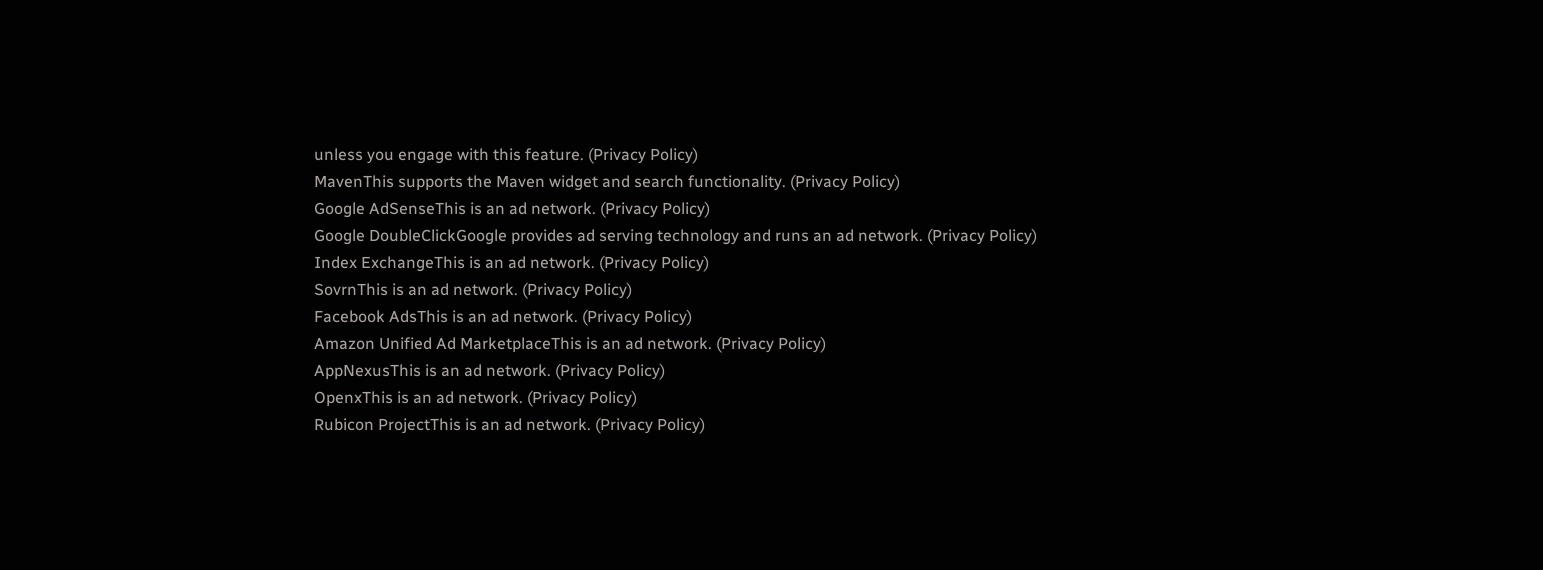unless you engage with this feature. (Privacy Policy)
MavenThis supports the Maven widget and search functionality. (Privacy Policy)
Google AdSenseThis is an ad network. (Privacy Policy)
Google DoubleClickGoogle provides ad serving technology and runs an ad network. (Privacy Policy)
Index ExchangeThis is an ad network. (Privacy Policy)
SovrnThis is an ad network. (Privacy Policy)
Facebook AdsThis is an ad network. (Privacy Policy)
Amazon Unified Ad MarketplaceThis is an ad network. (Privacy Policy)
AppNexusThis is an ad network. (Privacy Policy)
OpenxThis is an ad network. (Privacy Policy)
Rubicon ProjectThis is an ad network. (Privacy Policy)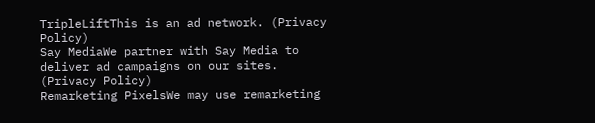TripleLiftThis is an ad network. (Privacy Policy)
Say MediaWe partner with Say Media to deliver ad campaigns on our sites. (Privacy Policy)
Remarketing PixelsWe may use remarketing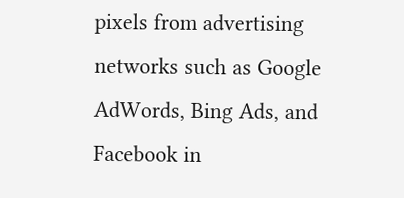pixels from advertising networks such as Google AdWords, Bing Ads, and Facebook in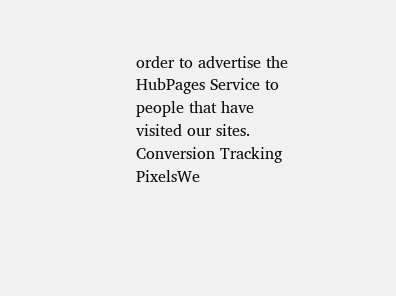order to advertise the HubPages Service to people that have visited our sites.
Conversion Tracking PixelsWe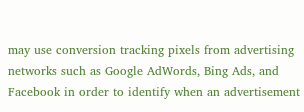may use conversion tracking pixels from advertising networks such as Google AdWords, Bing Ads, and Facebook in order to identify when an advertisement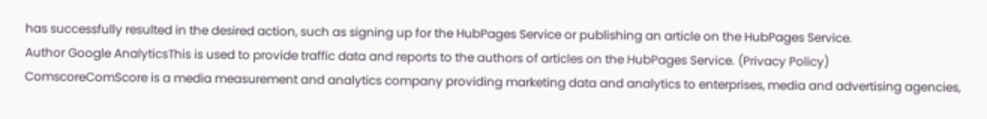has successfully resulted in the desired action, such as signing up for the HubPages Service or publishing an article on the HubPages Service.
Author Google AnalyticsThis is used to provide traffic data and reports to the authors of articles on the HubPages Service. (Privacy Policy)
ComscoreComScore is a media measurement and analytics company providing marketing data and analytics to enterprises, media and advertising agencies,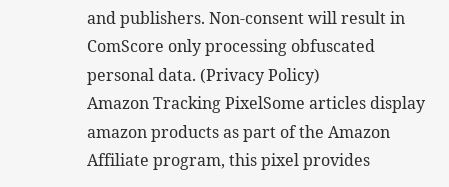and publishers. Non-consent will result in ComScore only processing obfuscated personal data. (Privacy Policy)
Amazon Tracking PixelSome articles display amazon products as part of the Amazon Affiliate program, this pixel provides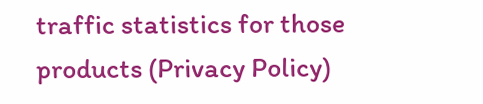traffic statistics for those products (Privacy Policy)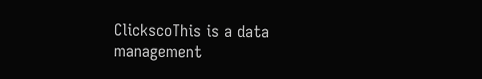ClickscoThis is a data management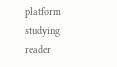platform studying reader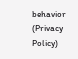behavior (Privacy Policy)